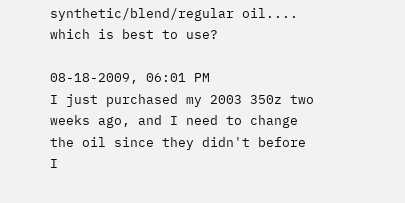synthetic/blend/regular oil.... which is best to use?

08-18-2009, 06:01 PM
I just purchased my 2003 350z two weeks ago, and I need to change the oil since they didn't before I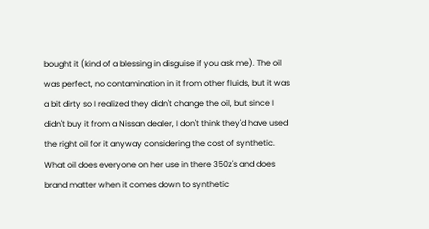bought it (kind of a blessing in disguise if you ask me). The oil was perfect, no contamination in it from other fluids, but it was a bit dirty so I realized they didn't change the oil, but since I didn't buy it from a Nissan dealer, I don't think they'd have used the right oil for it anyway considering the cost of synthetic. What oil does everyone on her use in there 350z's and does brand matter when it comes down to synthetic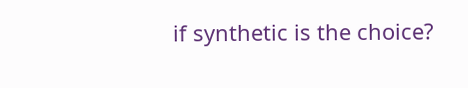if synthetic is the choice?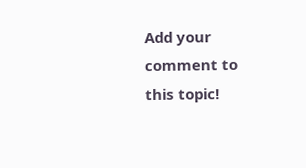Add your comment to this topic!